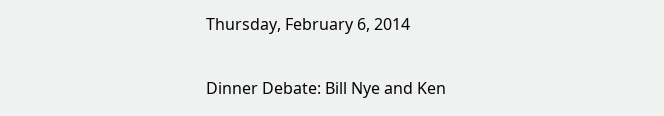Thursday, February 6, 2014

Dinner Debate: Bill Nye and Ken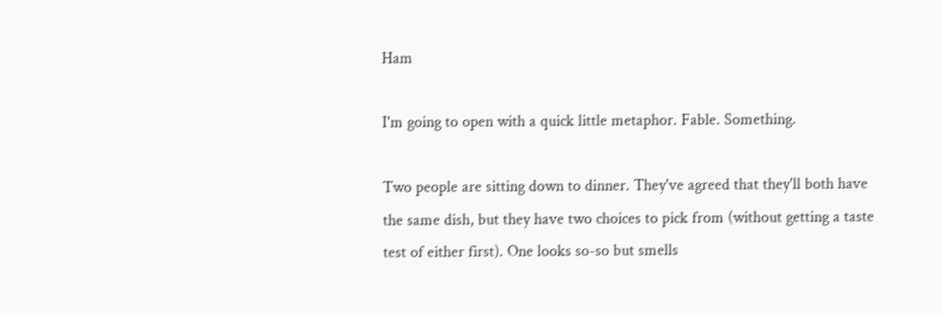Ham

I'm going to open with a quick little metaphor. Fable. Something.

Two people are sitting down to dinner. They've agreed that they'll both have the same dish, but they have two choices to pick from (without getting a taste test of either first). One looks so-so but smells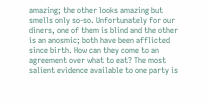amazing; the other looks amazing but smells only so-so. Unfortunately for our diners, one of them is blind and the other is an anosmic; both have been afflicted since birth. How can they come to an agreement over what to eat? The most salient evidence available to one party is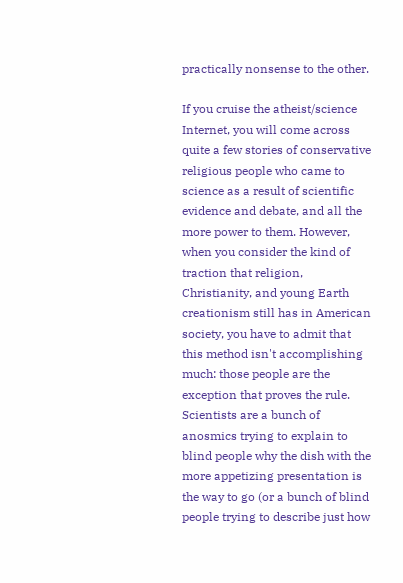practically nonsense to the other.

If you cruise the atheist/science Internet, you will come across quite a few stories of conservative religious people who came to science as a result of scientific evidence and debate, and all the more power to them. However, when you consider the kind of traction that religion, Christianity, and young Earth creationism still has in American society, you have to admit that this method isn't accomplishing much: those people are the exception that proves the rule. Scientists are a bunch of anosmics trying to explain to blind people why the dish with the more appetizing presentation is the way to go (or a bunch of blind people trying to describe just how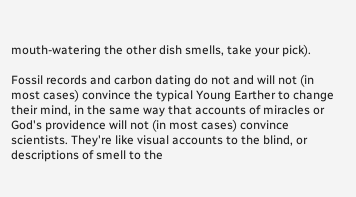mouth-watering the other dish smells, take your pick).

Fossil records and carbon dating do not and will not (in most cases) convince the typical Young Earther to change their mind, in the same way that accounts of miracles or God's providence will not (in most cases) convince scientists. They're like visual accounts to the blind, or descriptions of smell to the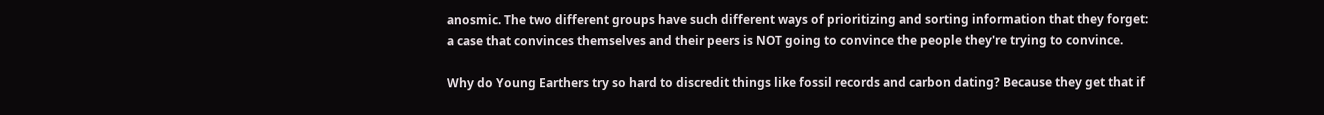anosmic. The two different groups have such different ways of prioritizing and sorting information that they forget: a case that convinces themselves and their peers is NOT going to convince the people they're trying to convince.

Why do Young Earthers try so hard to discredit things like fossil records and carbon dating? Because they get that if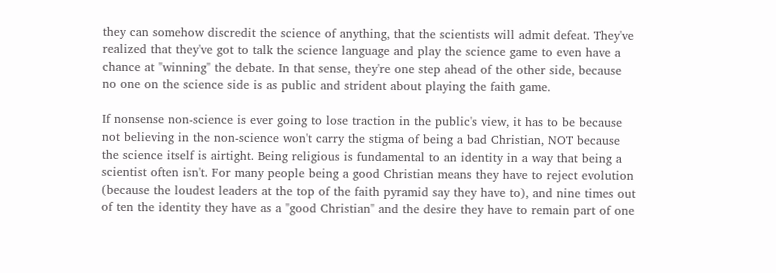they can somehow discredit the science of anything, that the scientists will admit defeat. They've realized that they've got to talk the science language and play the science game to even have a chance at "winning" the debate. In that sense, they're one step ahead of the other side, because no one on the science side is as public and strident about playing the faith game.

If nonsense non-science is ever going to lose traction in the public's view, it has to be because not believing in the non-science won't carry the stigma of being a bad Christian, NOT because the science itself is airtight. Being religious is fundamental to an identity in a way that being a scientist often isn't. For many people being a good Christian means they have to reject evolution (because the loudest leaders at the top of the faith pyramid say they have to), and nine times out of ten the identity they have as a "good Christian" and the desire they have to remain part of one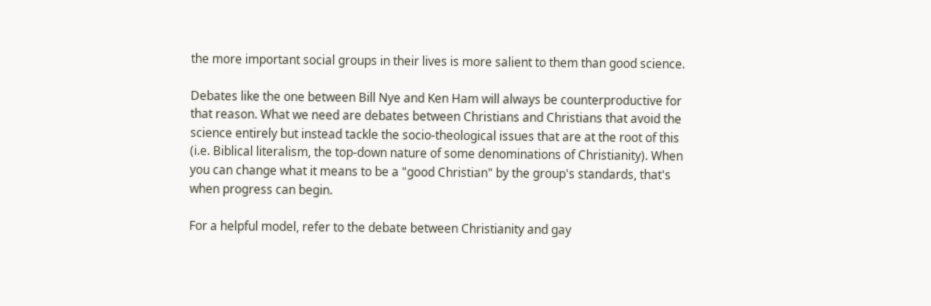the more important social groups in their lives is more salient to them than good science.

Debates like the one between Bill Nye and Ken Ham will always be counterproductive for that reason. What we need are debates between Christians and Christians that avoid the science entirely but instead tackle the socio-theological issues that are at the root of this (i.e. Biblical literalism, the top-down nature of some denominations of Christianity). When you can change what it means to be a "good Christian" by the group's standards, that's when progress can begin.

For a helpful model, refer to the debate between Christianity and gay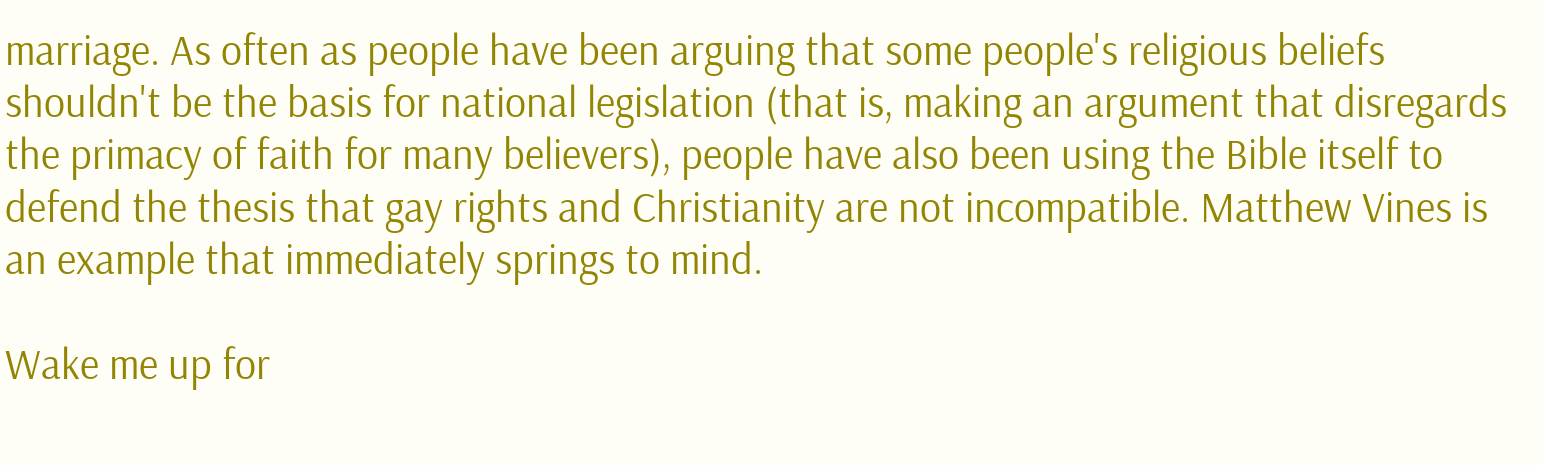marriage. As often as people have been arguing that some people's religious beliefs shouldn't be the basis for national legislation (that is, making an argument that disregards the primacy of faith for many believers), people have also been using the Bible itself to defend the thesis that gay rights and Christianity are not incompatible. Matthew Vines is an example that immediately springs to mind.

Wake me up for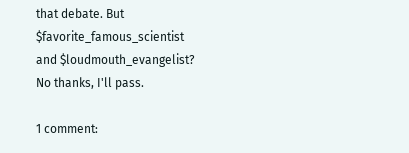that debate. But $favorite_famous_scientist and $loudmouth_evangelist? No thanks, I'll pass.

1 comment: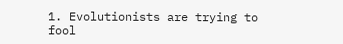1. Evolutionists are trying to fool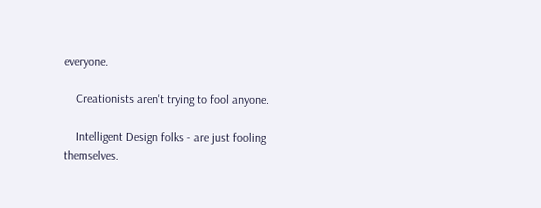everyone.

    Creationists aren't trying to fool anyone.

    Intelligent Design folks - are just fooling themselves.